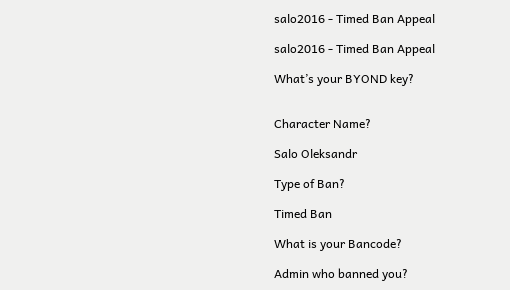salo2016 - Timed Ban Appeal

salo2016 - Timed Ban Appeal

What’s your BYOND key?


Character Name?

Salo Oleksandr

Type of Ban?

Timed Ban

What is your Bancode?

Admin who banned you?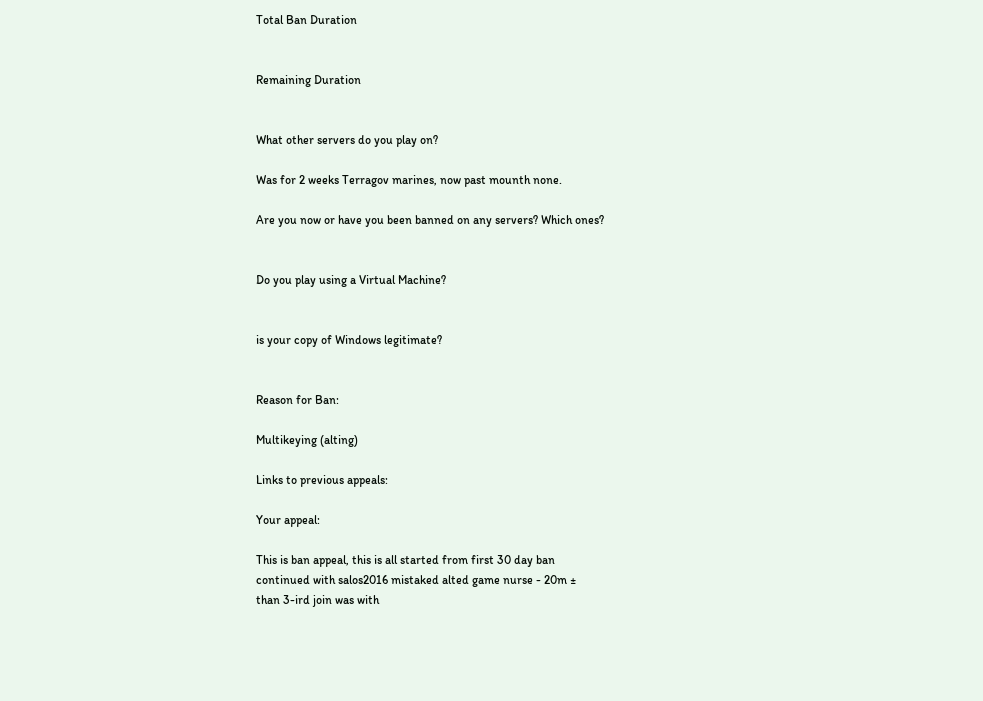Total Ban Duration


Remaining Duration


What other servers do you play on?

Was for 2 weeks Terragov marines, now past mounth none.

Are you now or have you been banned on any servers? Which ones?


Do you play using a Virtual Machine?


is your copy of Windows legitimate?


Reason for Ban:

Multikeying (alting)

Links to previous appeals:

Your appeal:

This is ban appeal, this is all started from first 30 day ban
continued with salos2016 mistaked alted game nurse - 20m ±
than 3-ird join was with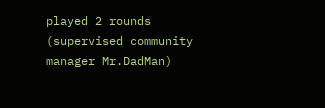played 2 rounds (supervised community manager Mr.DadMan)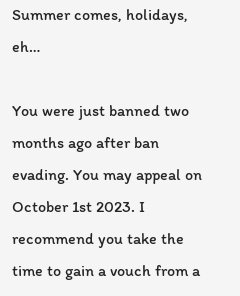Summer comes, holidays, eh…

You were just banned two months ago after ban evading. You may appeal on October 1st 2023. I recommend you take the time to gain a vouch from a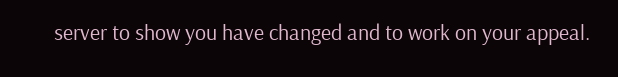server to show you have changed and to work on your appeal.